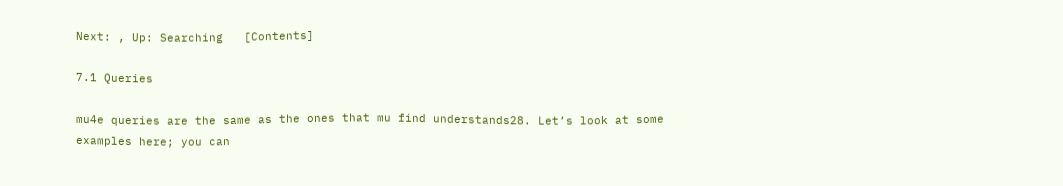Next: , Up: Searching   [Contents]

7.1 Queries

mu4e queries are the same as the ones that mu find understands28. Let’s look at some examples here; you can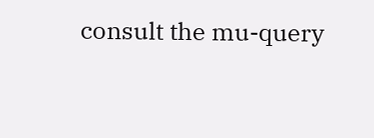consult the mu-query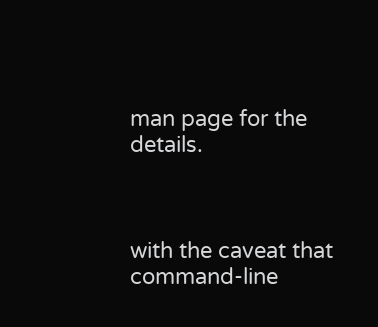man page for the details.



with the caveat that command-line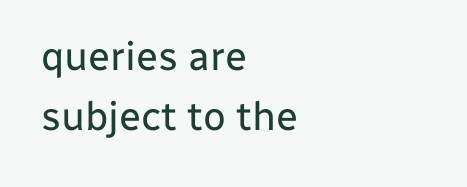queries are subject to the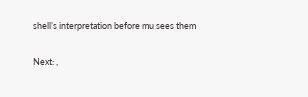shell’s interpretation before mu sees them

Next: ,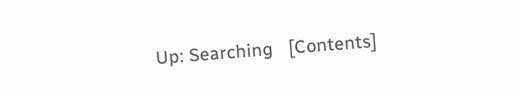Up: Searching   [Contents]